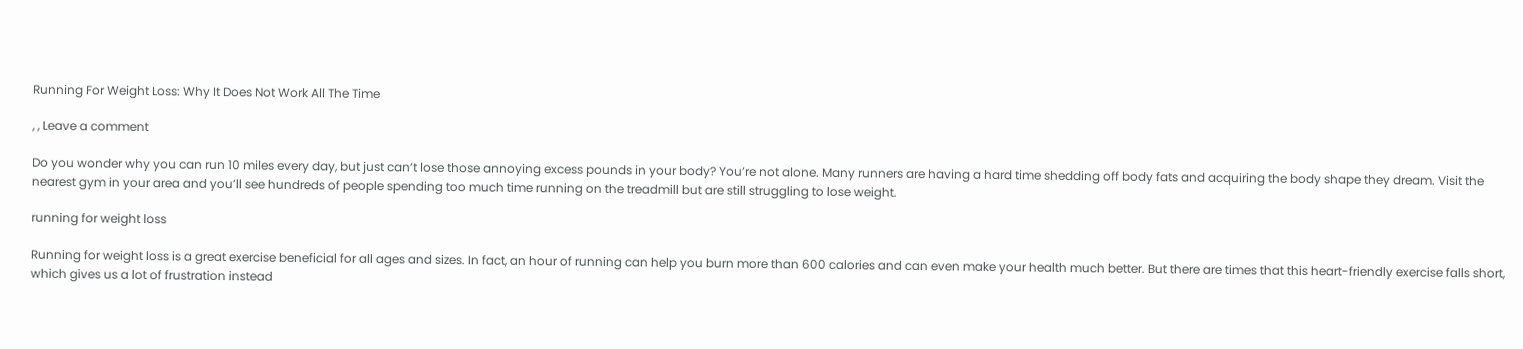Running For Weight Loss: Why It Does Not Work All The Time

, , Leave a comment

Do you wonder why you can run 10 miles every day, but just can’t lose those annoying excess pounds in your body? You’re not alone. Many runners are having a hard time shedding off body fats and acquiring the body shape they dream. Visit the nearest gym in your area and you’ll see hundreds of people spending too much time running on the treadmill but are still struggling to lose weight.

running for weight loss

Running for weight loss is a great exercise beneficial for all ages and sizes. In fact, an hour of running can help you burn more than 600 calories and can even make your health much better. But there are times that this heart-friendly exercise falls short, which gives us a lot of frustration instead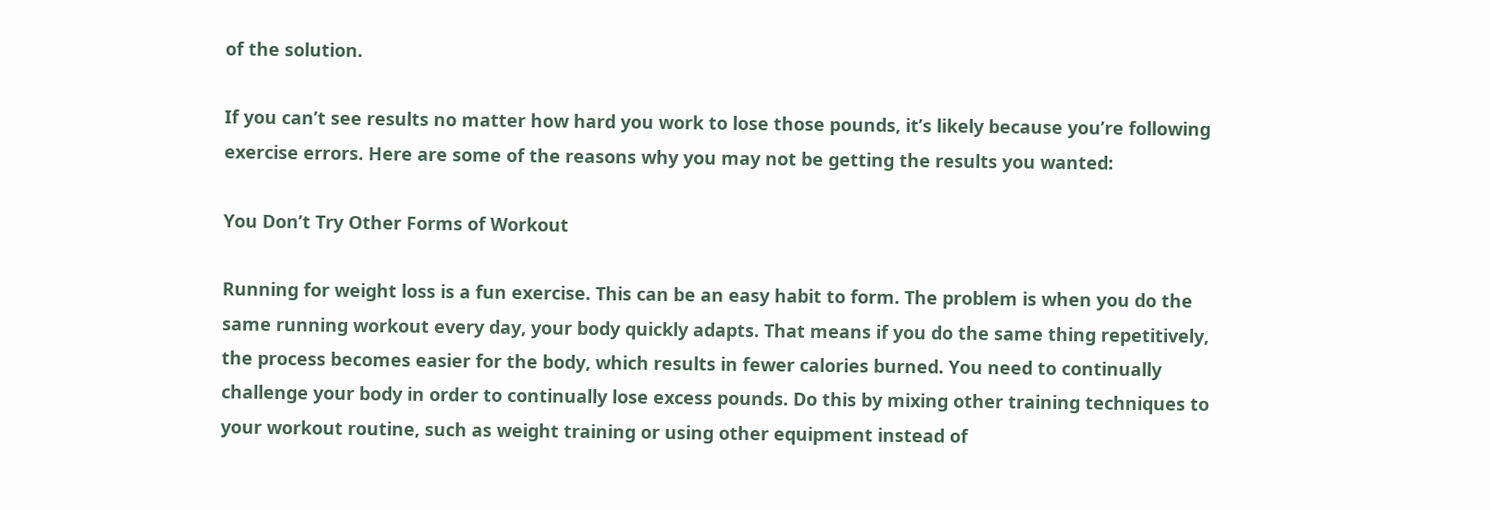of the solution.

If you can’t see results no matter how hard you work to lose those pounds, it’s likely because you’re following exercise errors. Here are some of the reasons why you may not be getting the results you wanted:

You Don’t Try Other Forms of Workout

Running for weight loss is a fun exercise. This can be an easy habit to form. The problem is when you do the same running workout every day, your body quickly adapts. That means if you do the same thing repetitively, the process becomes easier for the body, which results in fewer calories burned. You need to continually challenge your body in order to continually lose excess pounds. Do this by mixing other training techniques to your workout routine, such as weight training or using other equipment instead of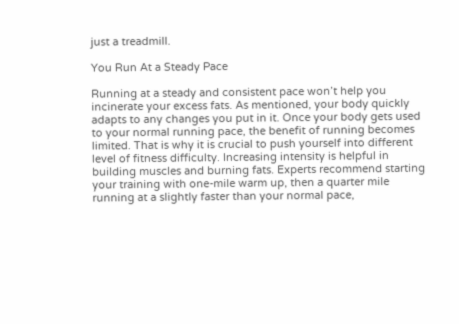just a treadmill.

You Run At a Steady Pace

Running at a steady and consistent pace won’t help you incinerate your excess fats. As mentioned, your body quickly adapts to any changes you put in it. Once your body gets used to your normal running pace, the benefit of running becomes limited. That is why it is crucial to push yourself into different level of fitness difficulty. Increasing intensity is helpful in building muscles and burning fats. Experts recommend starting your training with one-mile warm up, then a quarter mile running at a slightly faster than your normal pace,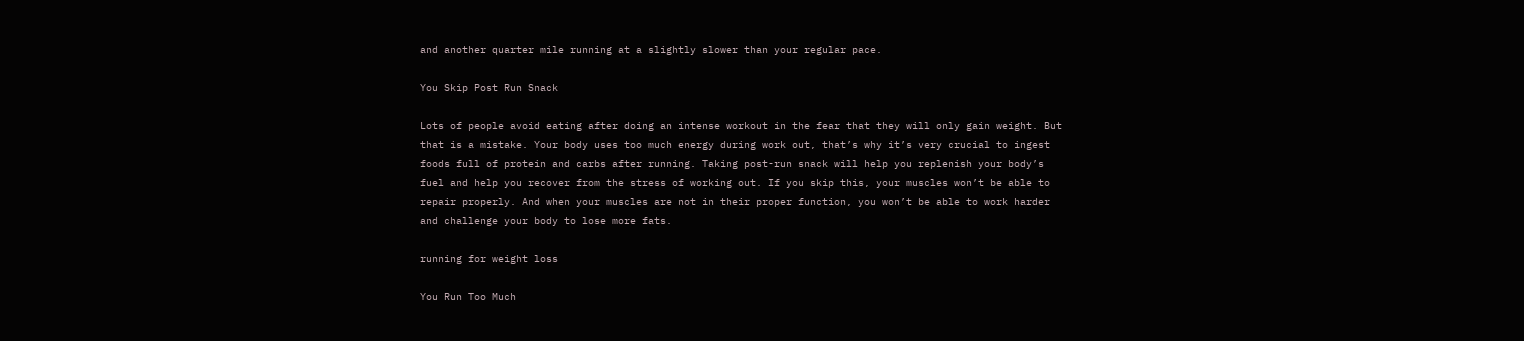and another quarter mile running at a slightly slower than your regular pace.

You Skip Post Run Snack

Lots of people avoid eating after doing an intense workout in the fear that they will only gain weight. But that is a mistake. Your body uses too much energy during work out, that’s why it’s very crucial to ingest foods full of protein and carbs after running. Taking post-run snack will help you replenish your body’s fuel and help you recover from the stress of working out. If you skip this, your muscles won’t be able to repair properly. And when your muscles are not in their proper function, you won’t be able to work harder and challenge your body to lose more fats.

running for weight loss

You Run Too Much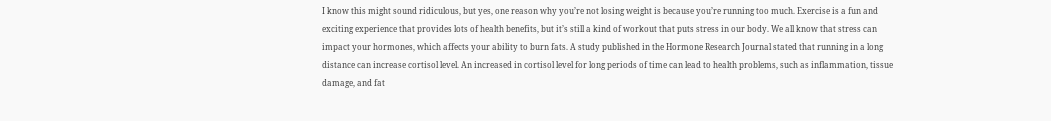I know this might sound ridiculous, but yes, one reason why you’re not losing weight is because you’re running too much. Exercise is a fun and exciting experience that provides lots of health benefits, but it’s still a kind of workout that puts stress in our body. We all know that stress can impact your hormones, which affects your ability to burn fats. A study published in the Hormone Research Journal stated that running in a long distance can increase cortisol level. An increased in cortisol level for long periods of time can lead to health problems, such as inflammation, tissue damage, and fat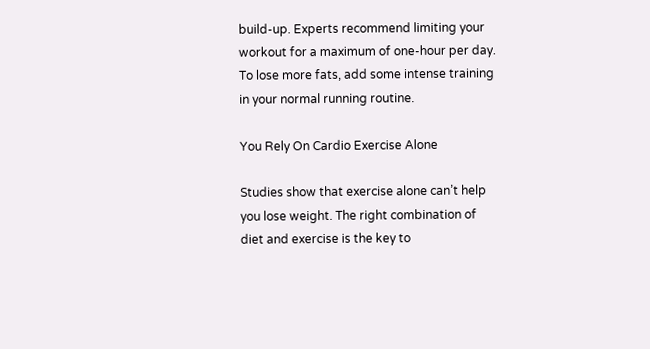build-up. Experts recommend limiting your workout for a maximum of one-hour per day. To lose more fats, add some intense training in your normal running routine.

You Rely On Cardio Exercise Alone

Studies show that exercise alone can’t help you lose weight. The right combination of diet and exercise is the key to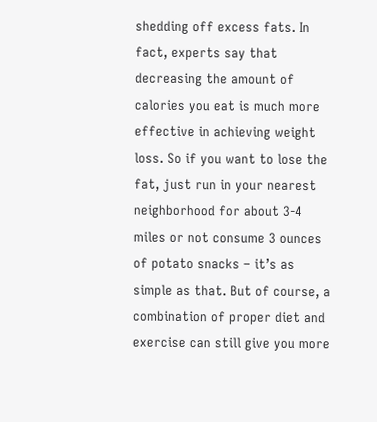shedding off excess fats. In fact, experts say that decreasing the amount of calories you eat is much more effective in achieving weight loss. So if you want to lose the fat, just run in your nearest neighborhood for about 3-4 miles or not consume 3 ounces of potato snacks – it’s as simple as that. But of course, a combination of proper diet and exercise can still give you more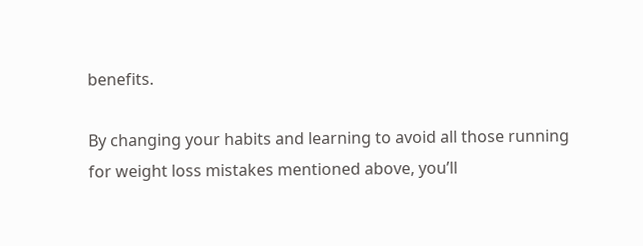benefits.

By changing your habits and learning to avoid all those running for weight loss mistakes mentioned above, you’ll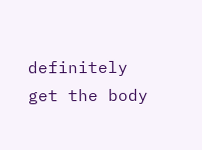definitely get the body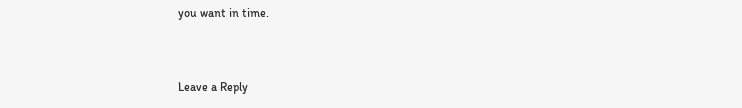you want in time.


Leave a Reply